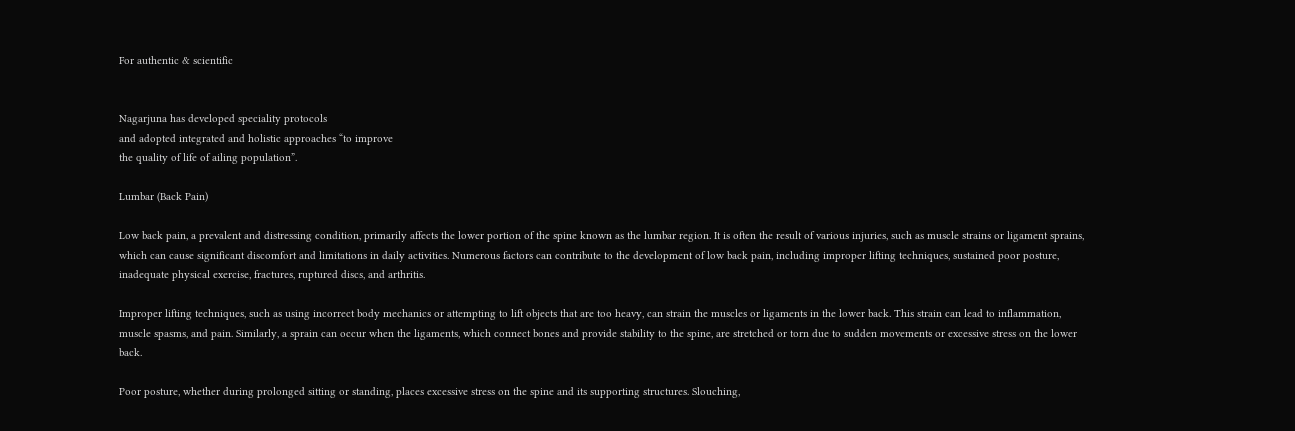For authentic & scientific


Nagarjuna has developed speciality protocols
and adopted integrated and holistic approaches “to improve
the quality of life of ailing population”.

Lumbar (Back Pain)

Low back pain, a prevalent and distressing condition, primarily affects the lower portion of the spine known as the lumbar region. It is often the result of various injuries, such as muscle strains or ligament sprains, which can cause significant discomfort and limitations in daily activities. Numerous factors can contribute to the development of low back pain, including improper lifting techniques, sustained poor posture, inadequate physical exercise, fractures, ruptured discs, and arthritis.

Improper lifting techniques, such as using incorrect body mechanics or attempting to lift objects that are too heavy, can strain the muscles or ligaments in the lower back. This strain can lead to inflammation, muscle spasms, and pain. Similarly, a sprain can occur when the ligaments, which connect bones and provide stability to the spine, are stretched or torn due to sudden movements or excessive stress on the lower back.

Poor posture, whether during prolonged sitting or standing, places excessive stress on the spine and its supporting structures. Slouching,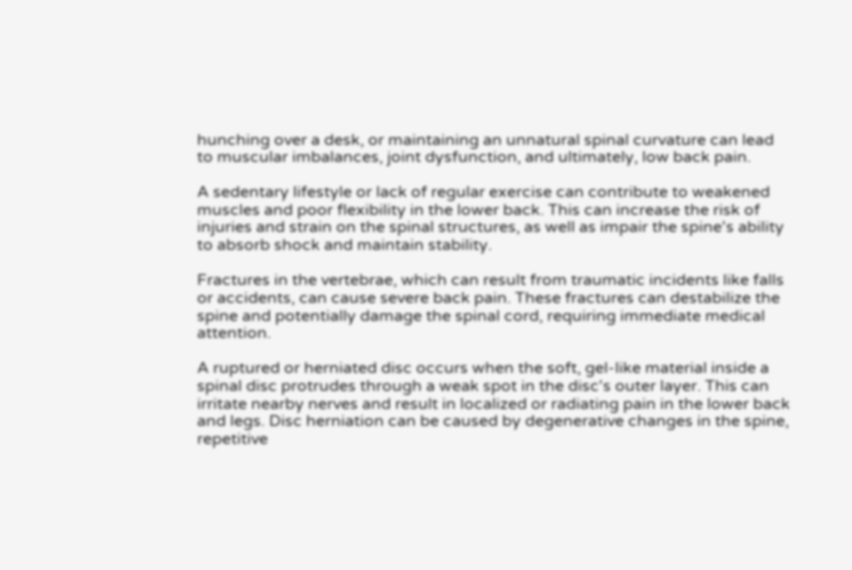hunching over a desk, or maintaining an unnatural spinal curvature can lead to muscular imbalances, joint dysfunction, and ultimately, low back pain.

A sedentary lifestyle or lack of regular exercise can contribute to weakened muscles and poor flexibility in the lower back. This can increase the risk of injuries and strain on the spinal structures, as well as impair the spine's ability to absorb shock and maintain stability.

Fractures in the vertebrae, which can result from traumatic incidents like falls or accidents, can cause severe back pain. These fractures can destabilize the spine and potentially damage the spinal cord, requiring immediate medical attention.

A ruptured or herniated disc occurs when the soft, gel-like material inside a spinal disc protrudes through a weak spot in the disc's outer layer. This can irritate nearby nerves and result in localized or radiating pain in the lower back and legs. Disc herniation can be caused by degenerative changes in the spine, repetitive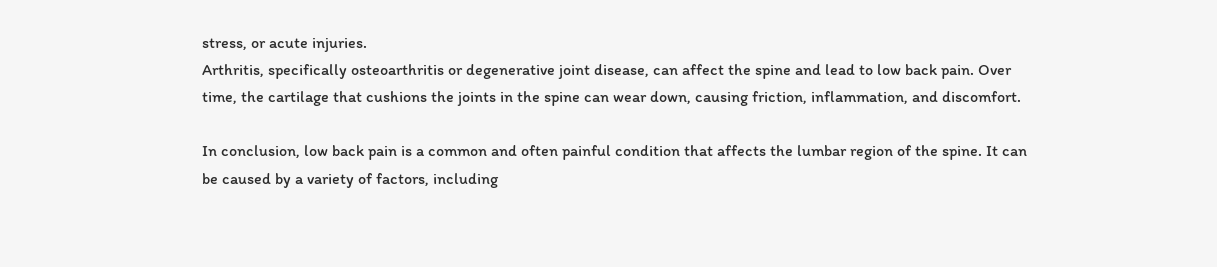stress, or acute injuries.
Arthritis, specifically osteoarthritis or degenerative joint disease, can affect the spine and lead to low back pain. Over time, the cartilage that cushions the joints in the spine can wear down, causing friction, inflammation, and discomfort.

In conclusion, low back pain is a common and often painful condition that affects the lumbar region of the spine. It can be caused by a variety of factors, including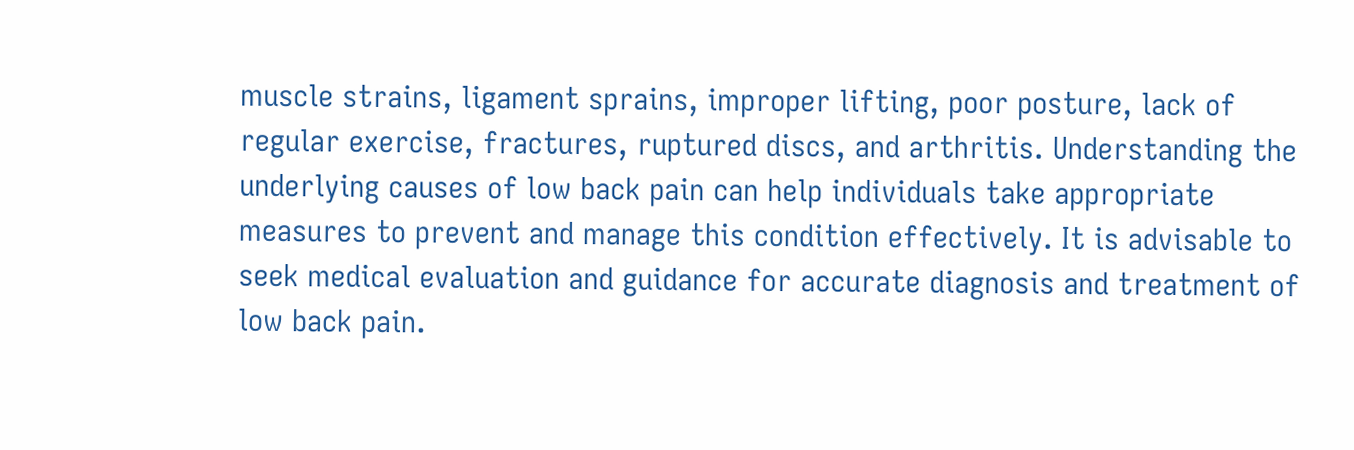muscle strains, ligament sprains, improper lifting, poor posture, lack of regular exercise, fractures, ruptured discs, and arthritis. Understanding the underlying causes of low back pain can help individuals take appropriate measures to prevent and manage this condition effectively. It is advisable to seek medical evaluation and guidance for accurate diagnosis and treatment of low back pain.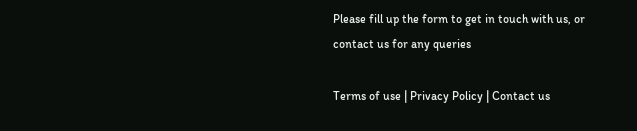Please fill up the form to get in touch with us, or contact us for any queries

Terms of use | Privacy Policy | Contact us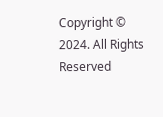Copyright © 2024. All Rights Reserved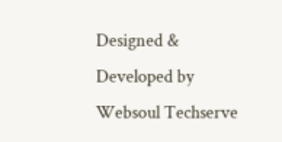Designed & Developed by Websoul Techserve